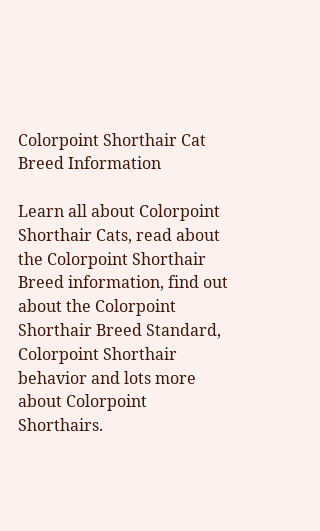Colorpoint Shorthair Cat Breed Information

Learn all about Colorpoint Shorthair Cats, read about the Colorpoint Shorthair Breed information, find out about the Colorpoint Shorthair Breed Standard, Colorpoint Shorthair behavior and lots more about Colorpoint Shorthairs.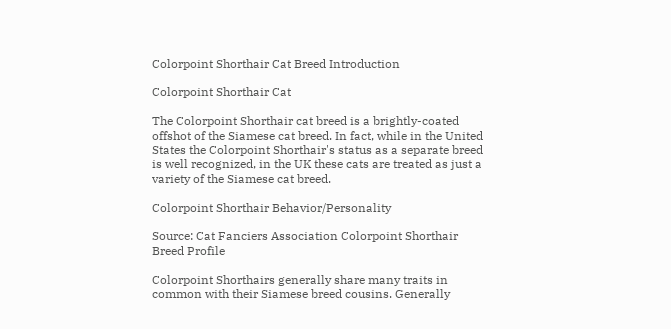Colorpoint Shorthair Cat Breed Introduction

Colorpoint Shorthair Cat

The Colorpoint Shorthair cat breed is a brightly-coated offshot of the Siamese cat breed. In fact, while in the United States the Colorpoint Shorthair's status as a separate breed is well recognized, in the UK these cats are treated as just a variety of the Siamese cat breed.

Colorpoint Shorthair Behavior/Personality

Source: Cat Fanciers Association Colorpoint Shorthair Breed Profile

Colorpoint Shorthairs generally share many traits in common with their Siamese breed cousins. Generally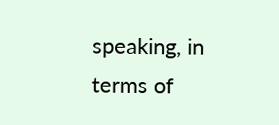speaking, in terms of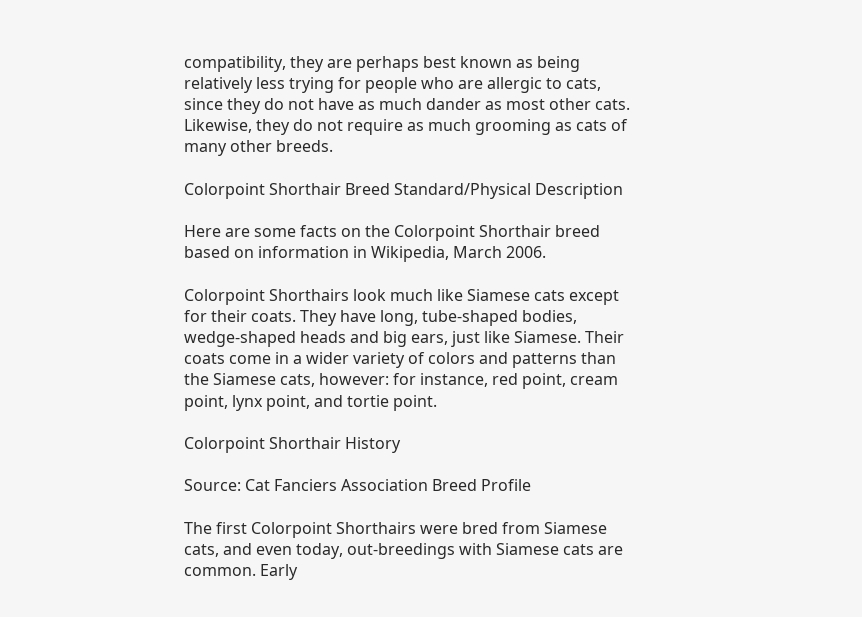compatibility, they are perhaps best known as being relatively less trying for people who are allergic to cats, since they do not have as much dander as most other cats. Likewise, they do not require as much grooming as cats of many other breeds.

Colorpoint Shorthair Breed Standard/Physical Description

Here are some facts on the Colorpoint Shorthair breed based on information in Wikipedia, March 2006.

Colorpoint Shorthairs look much like Siamese cats except for their coats. They have long, tube-shaped bodies, wedge-shaped heads and big ears, just like Siamese. Their coats come in a wider variety of colors and patterns than the Siamese cats, however: for instance, red point, cream point, lynx point, and tortie point.

Colorpoint Shorthair History

Source: Cat Fanciers Association Breed Profile

The first Colorpoint Shorthairs were bred from Siamese cats, and even today, out-breedings with Siamese cats are common. Early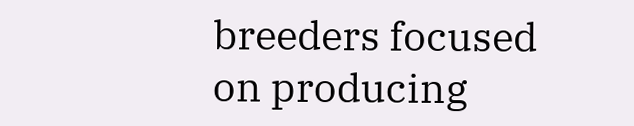breeders focused on producing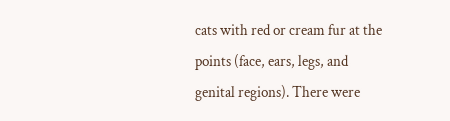cats with red or cream fur at the points (face, ears, legs, and genital regions). There were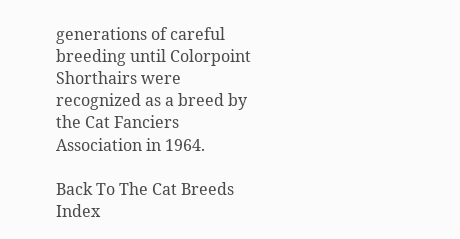generations of careful breeding until Colorpoint Shorthairs were recognized as a breed by the Cat Fanciers Association in 1964.

Back To The Cat Breeds Index